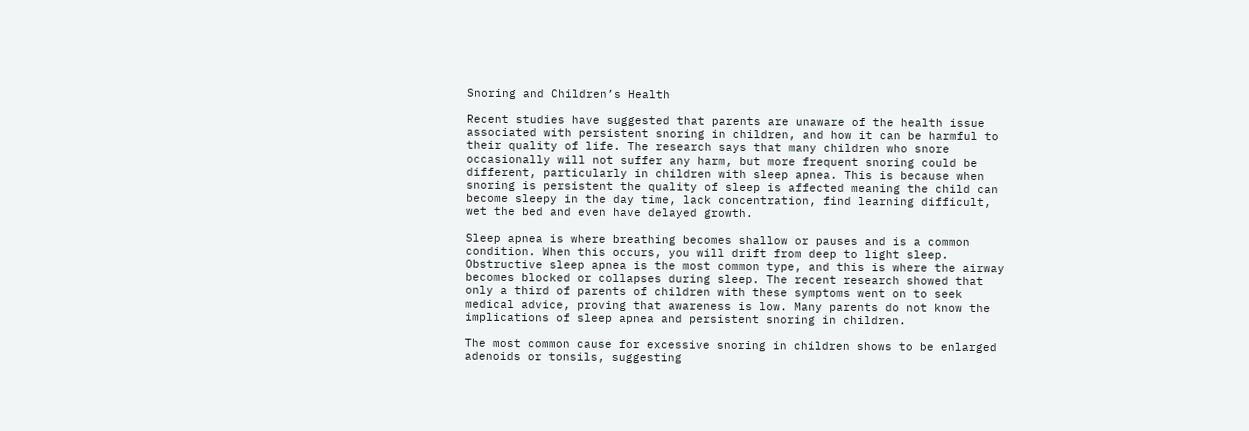Snoring and Children’s Health

Recent studies have suggested that parents are unaware of the health issue associated with persistent snoring in children, and how it can be harmful to their quality of life. The research says that many children who snore occasionally will not suffer any harm, but more frequent snoring could be different, particularly in children with sleep apnea. This is because when snoring is persistent the quality of sleep is affected meaning the child can become sleepy in the day time, lack concentration, find learning difficult, wet the bed and even have delayed growth.

Sleep apnea is where breathing becomes shallow or pauses and is a common condition. When this occurs, you will drift from deep to light sleep. Obstructive sleep apnea is the most common type, and this is where the airway becomes blocked or collapses during sleep. The recent research showed that only a third of parents of children with these symptoms went on to seek medical advice, proving that awareness is low. Many parents do not know the implications of sleep apnea and persistent snoring in children.

The most common cause for excessive snoring in children shows to be enlarged adenoids or tonsils, suggesting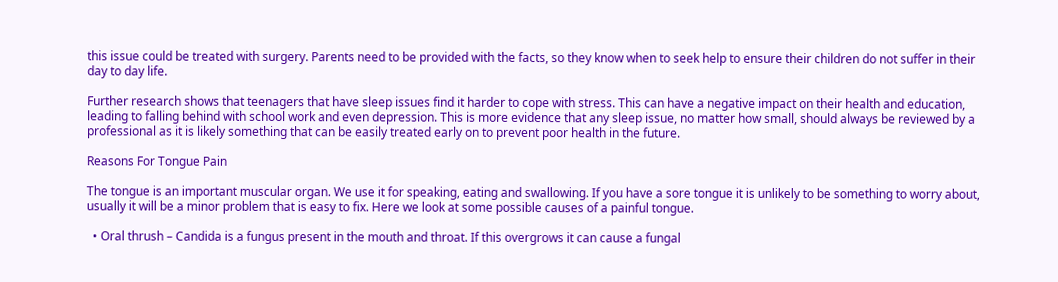this issue could be treated with surgery. Parents need to be provided with the facts, so they know when to seek help to ensure their children do not suffer in their day to day life.

Further research shows that teenagers that have sleep issues find it harder to cope with stress. This can have a negative impact on their health and education, leading to falling behind with school work and even depression. This is more evidence that any sleep issue, no matter how small, should always be reviewed by a professional as it is likely something that can be easily treated early on to prevent poor health in the future.

Reasons For Tongue Pain

The tongue is an important muscular organ. We use it for speaking, eating and swallowing. If you have a sore tongue it is unlikely to be something to worry about, usually it will be a minor problem that is easy to fix. Here we look at some possible causes of a painful tongue.

  • Oral thrush – Candida is a fungus present in the mouth and throat. If this overgrows it can cause a fungal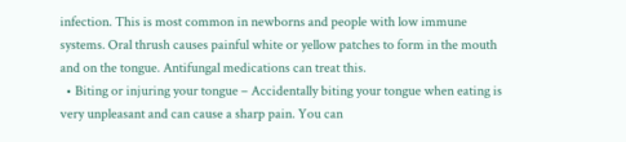infection. This is most common in newborns and people with low immune systems. Oral thrush causes painful white or yellow patches to form in the mouth and on the tongue. Antifungal medications can treat this.
  • Biting or injuring your tongue – Accidentally biting your tongue when eating is very unpleasant and can cause a sharp pain. You can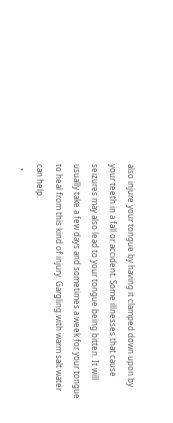also injure your tongue by having it clamped down upon by your teeth in a fall or accident. Some illnesses that cause seizures may also lead to your tongue being bitten. It will usually take a few days and sometimes a week for your tongue to heal from this kind of injury. Gargling with warm salt water can help.
  •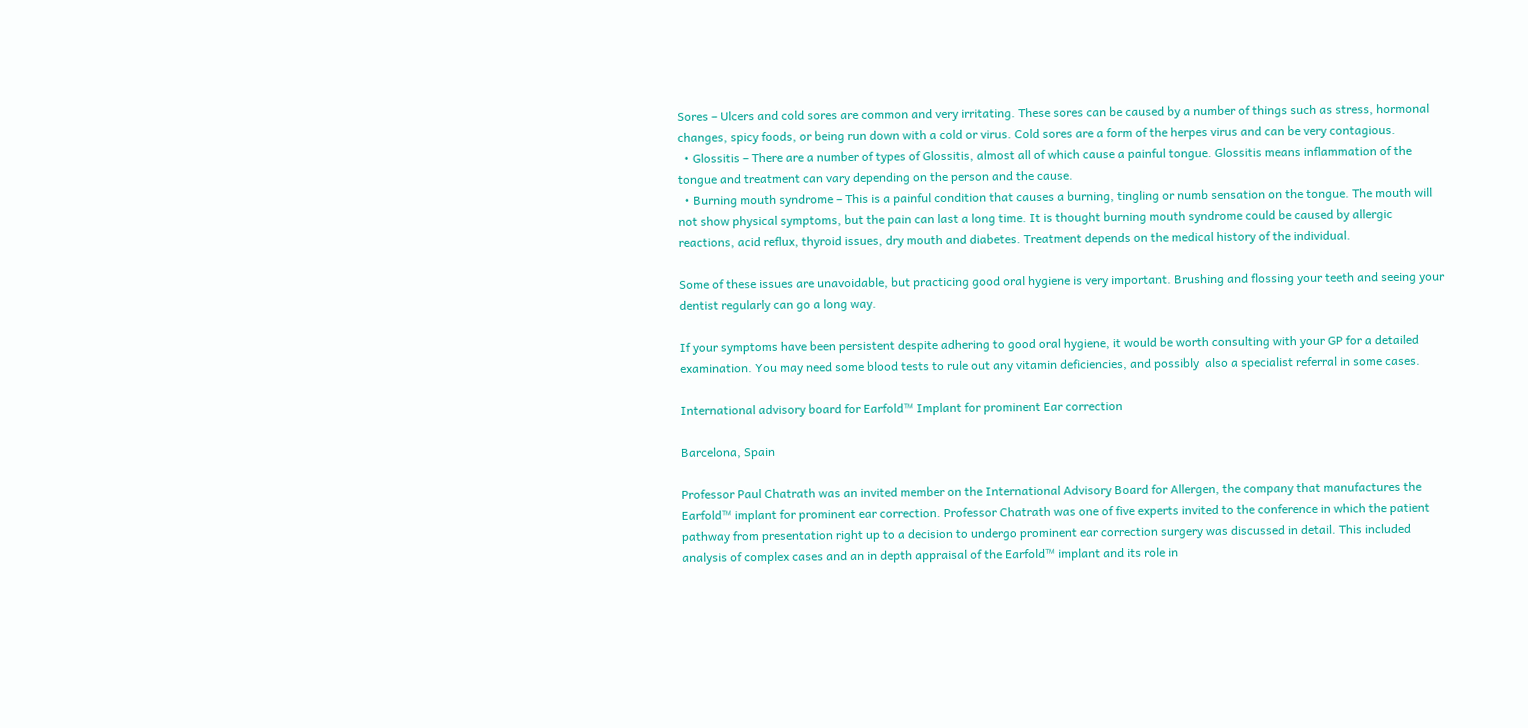Sores – Ulcers and cold sores are common and very irritating. These sores can be caused by a number of things such as stress, hormonal changes, spicy foods, or being run down with a cold or virus. Cold sores are a form of the herpes virus and can be very contagious.
  • Glossitis – There are a number of types of Glossitis, almost all of which cause a painful tongue. Glossitis means inflammation of the tongue and treatment can vary depending on the person and the cause.
  • Burning mouth syndrome – This is a painful condition that causes a burning, tingling or numb sensation on the tongue. The mouth will not show physical symptoms, but the pain can last a long time. It is thought burning mouth syndrome could be caused by allergic reactions, acid reflux, thyroid issues, dry mouth and diabetes. Treatment depends on the medical history of the individual.

Some of these issues are unavoidable, but practicing good oral hygiene is very important. Brushing and flossing your teeth and seeing your dentist regularly can go a long way.

If your symptoms have been persistent despite adhering to good oral hygiene, it would be worth consulting with your GP for a detailed examination. You may need some blood tests to rule out any vitamin deficiencies, and possibly  also a specialist referral in some cases.

International advisory board for Earfold™ Implant for prominent Ear correction

Barcelona, Spain

Professor Paul Chatrath was an invited member on the International Advisory Board for Allergen, the company that manufactures the Earfold™ implant for prominent ear correction. Professor Chatrath was one of five experts invited to the conference in which the patient pathway from presentation right up to a decision to undergo prominent ear correction surgery was discussed in detail. This included analysis of complex cases and an in depth appraisal of the Earfold™ implant and its role in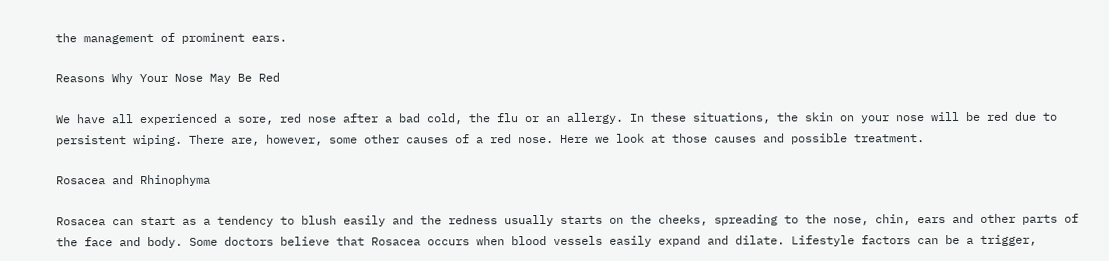the management of prominent ears.

Reasons Why Your Nose May Be Red

We have all experienced a sore, red nose after a bad cold, the flu or an allergy. In these situations, the skin on your nose will be red due to persistent wiping. There are, however, some other causes of a red nose. Here we look at those causes and possible treatment.

Rosacea and Rhinophyma

Rosacea can start as a tendency to blush easily and the redness usually starts on the cheeks, spreading to the nose, chin, ears and other parts of the face and body. Some doctors believe that Rosacea occurs when blood vessels easily expand and dilate. Lifestyle factors can be a trigger,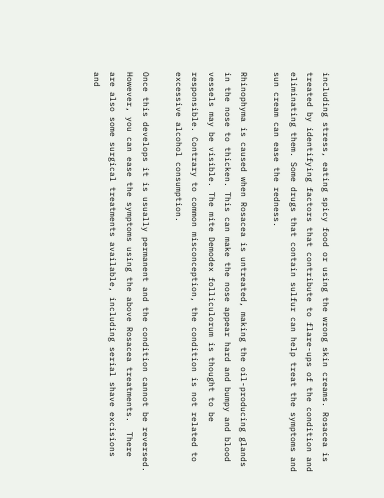including stress, eating spicy food or using the wrong skin creams. Rosacea is treated by identifying factors that contribute to flare-ups of the condition and eliminating them. Some drugs that contain sulfur can help treat the symptoms and sun cream can ease the redness.

Rhinophyma is caused when Rosacea is untreated, making the oil-producing glands in the nose to thicken. This can make the nose appear hard and bumpy and blood vessels may be visible. The mite Demodex folliculorum is thought to be responsible. Contrary to common misconception, the condition is not related to excessive alcohol consumption.

Once this develops it is usually permanent and the condition cannot be reversed. However, you can ease the symptoms using the above Rosacea treatments.  There are also some surgical treatments available, including serial shave excisions and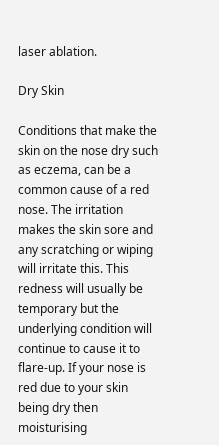laser ablation.

Dry Skin

Conditions that make the skin on the nose dry such as eczema, can be a common cause of a red nose. The irritation makes the skin sore and any scratching or wiping will irritate this. This redness will usually be temporary but the underlying condition will continue to cause it to flare-up. If your nose is red due to your skin being dry then moisturising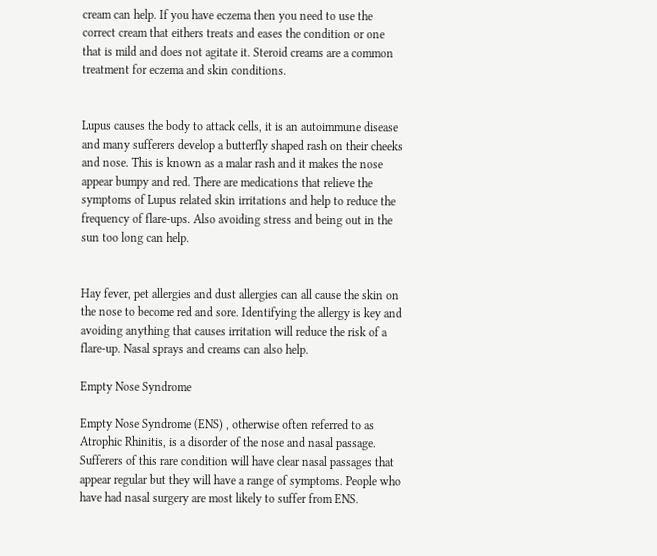cream can help. If you have eczema then you need to use the correct cream that eithers treats and eases the condition or one that is mild and does not agitate it. Steroid creams are a common treatment for eczema and skin conditions.


Lupus causes the body to attack cells, it is an autoimmune disease and many sufferers develop a butterfly shaped rash on their cheeks and nose. This is known as a malar rash and it makes the nose appear bumpy and red. There are medications that relieve the symptoms of Lupus related skin irritations and help to reduce the frequency of flare-ups. Also avoiding stress and being out in the sun too long can help.


Hay fever, pet allergies and dust allergies can all cause the skin on the nose to become red and sore. Identifying the allergy is key and avoiding anything that causes irritation will reduce the risk of a flare-up. Nasal sprays and creams can also help.

Empty Nose Syndrome

Empty Nose Syndrome (ENS) , otherwise often referred to as Atrophic Rhinitis, is a disorder of the nose and nasal passage. Sufferers of this rare condition will have clear nasal passages that appear regular but they will have a range of symptoms. People who have had nasal surgery are most likely to suffer from ENS.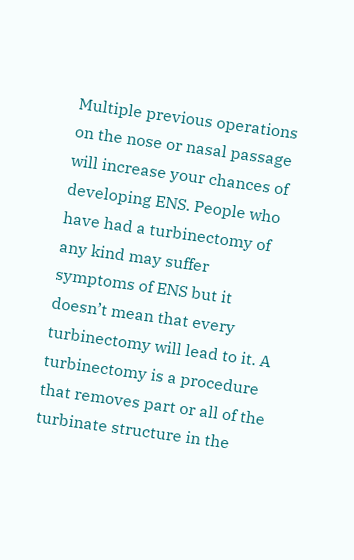Multiple previous operations on the nose or nasal passage will increase your chances of developing ENS. People who have had a turbinectomy of any kind may suffer symptoms of ENS but it doesn’t mean that every turbinectomy will lead to it. A turbinectomy is a procedure that removes part or all of the turbinate structure in the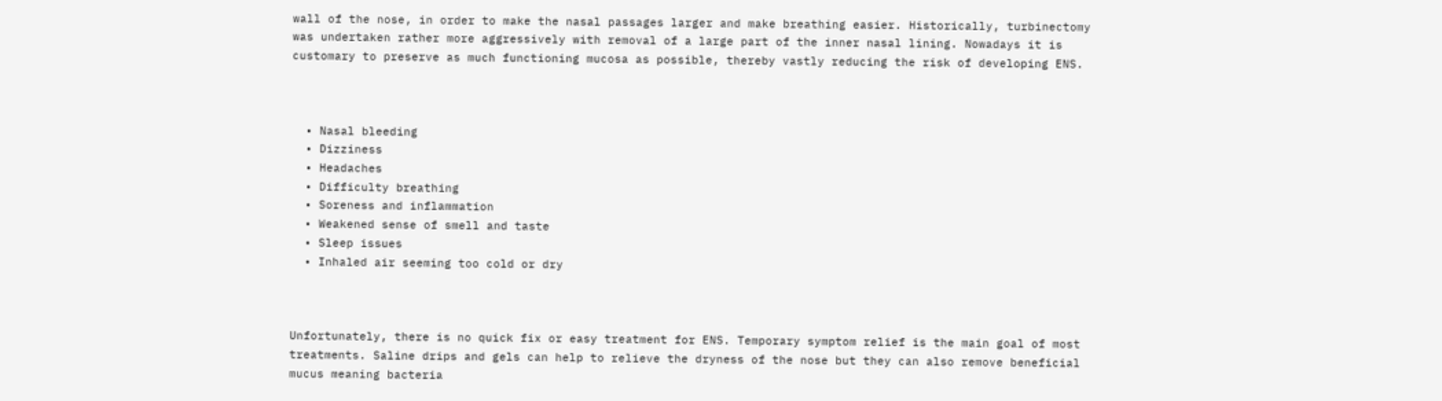wall of the nose, in order to make the nasal passages larger and make breathing easier. Historically, turbinectomy was undertaken rather more aggressively with removal of a large part of the inner nasal lining. Nowadays it is customary to preserve as much functioning mucosa as possible, thereby vastly reducing the risk of developing ENS.



  • Nasal bleeding
  • Dizziness
  • Headaches
  • Difficulty breathing
  • Soreness and inflammation
  • Weakened sense of smell and taste
  • Sleep issues
  • Inhaled air seeming too cold or dry



Unfortunately, there is no quick fix or easy treatment for ENS. Temporary symptom relief is the main goal of most treatments. Saline drips and gels can help to relieve the dryness of the nose but they can also remove beneficial mucus meaning bacteria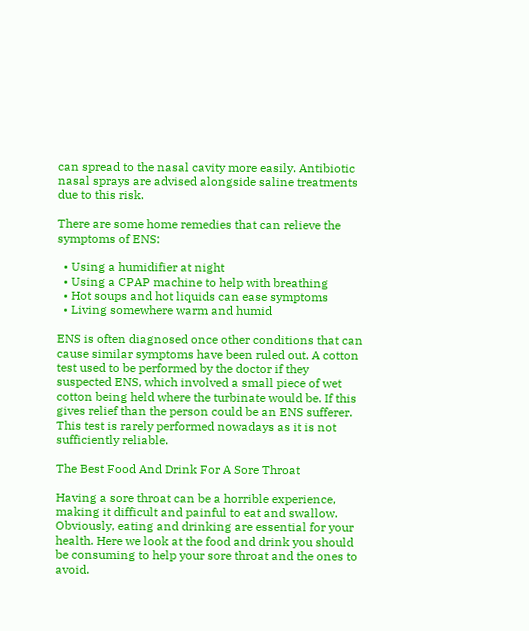can spread to the nasal cavity more easily. Antibiotic nasal sprays are advised alongside saline treatments due to this risk.

There are some home remedies that can relieve the symptoms of ENS:

  • Using a humidifier at night
  • Using a CPAP machine to help with breathing
  • Hot soups and hot liquids can ease symptoms
  • Living somewhere warm and humid

ENS is often diagnosed once other conditions that can cause similar symptoms have been ruled out. A cotton test used to be performed by the doctor if they suspected ENS, which involved a small piece of wet cotton being held where the turbinate would be. If this gives relief than the person could be an ENS sufferer. This test is rarely performed nowadays as it is not sufficiently reliable.

The Best Food And Drink For A Sore Throat

Having a sore throat can be a horrible experience, making it difficult and painful to eat and swallow. Obviously, eating and drinking are essential for your health. Here we look at the food and drink you should be consuming to help your sore throat and the ones to avoid.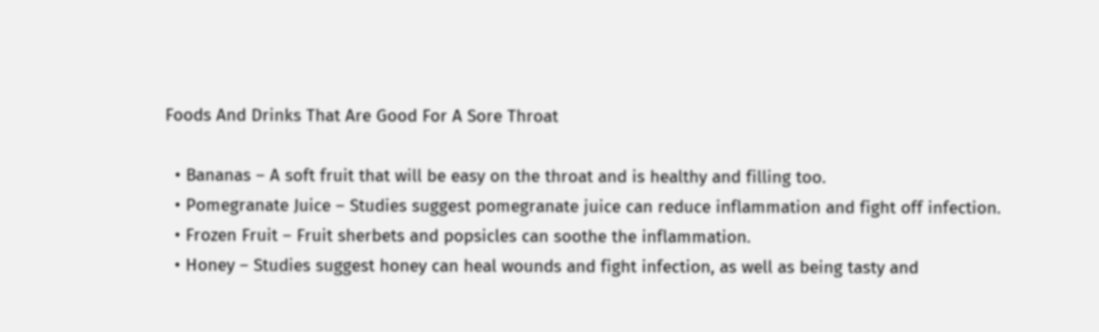Foods And Drinks That Are Good For A Sore Throat

  • Bananas – A soft fruit that will be easy on the throat and is healthy and filling too.
  • Pomegranate Juice – Studies suggest pomegranate juice can reduce inflammation and fight off infection.
  • Frozen Fruit – Fruit sherbets and popsicles can soothe the inflammation.
  • Honey – Studies suggest honey can heal wounds and fight infection, as well as being tasty and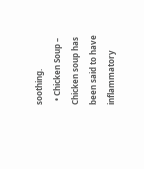soothing.
  • Chicken Soup – Chicken soup has been said to have inflammatory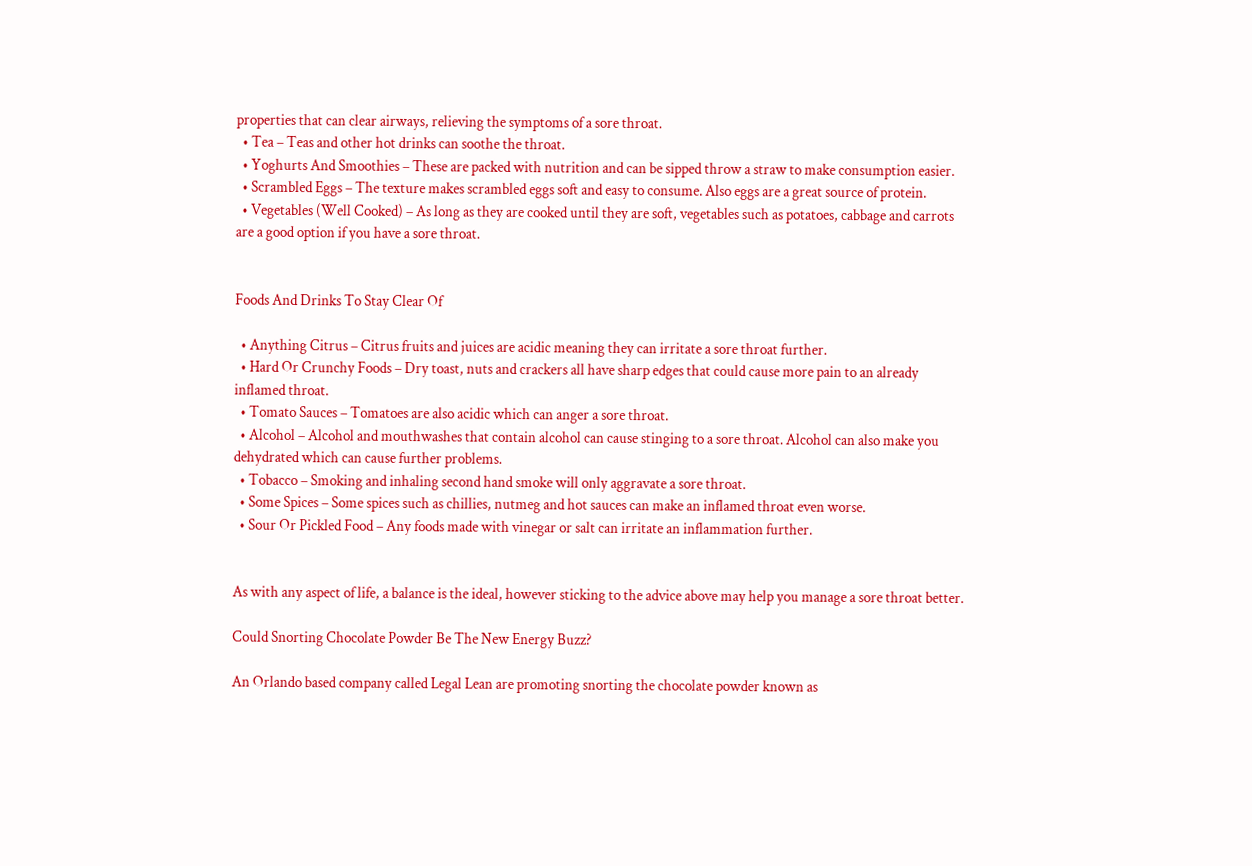properties that can clear airways, relieving the symptoms of a sore throat.
  • Tea – Teas and other hot drinks can soothe the throat.
  • Yoghurts And Smoothies – These are packed with nutrition and can be sipped throw a straw to make consumption easier.
  • Scrambled Eggs – The texture makes scrambled eggs soft and easy to consume. Also eggs are a great source of protein.
  • Vegetables (Well Cooked) – As long as they are cooked until they are soft, vegetables such as potatoes, cabbage and carrots are a good option if you have a sore throat.


Foods And Drinks To Stay Clear Of

  • Anything Citrus – Citrus fruits and juices are acidic meaning they can irritate a sore throat further.
  • Hard Or Crunchy Foods – Dry toast, nuts and crackers all have sharp edges that could cause more pain to an already inflamed throat.
  • Tomato Sauces – Tomatoes are also acidic which can anger a sore throat.
  • Alcohol – Alcohol and mouthwashes that contain alcohol can cause stinging to a sore throat. Alcohol can also make you dehydrated which can cause further problems.
  • Tobacco – Smoking and inhaling second hand smoke will only aggravate a sore throat.
  • Some Spices – Some spices such as chillies, nutmeg and hot sauces can make an inflamed throat even worse.
  • Sour Or Pickled Food – Any foods made with vinegar or salt can irritate an inflammation further.


As with any aspect of life, a balance is the ideal, however sticking to the advice above may help you manage a sore throat better.

Could Snorting Chocolate Powder Be The New Energy Buzz?

An Orlando based company called Legal Lean are promoting snorting the chocolate powder known as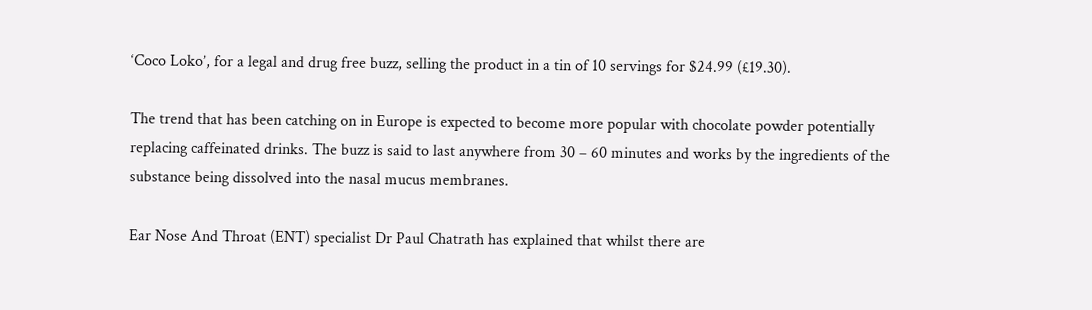‘Coco Loko’, for a legal and drug free buzz, selling the product in a tin of 10 servings for $24.99 (£19.30).

The trend that has been catching on in Europe is expected to become more popular with chocolate powder potentially replacing caffeinated drinks. The buzz is said to last anywhere from 30 – 60 minutes and works by the ingredients of the substance being dissolved into the nasal mucus membranes.

Ear Nose And Throat (ENT) specialist Dr Paul Chatrath has explained that whilst there are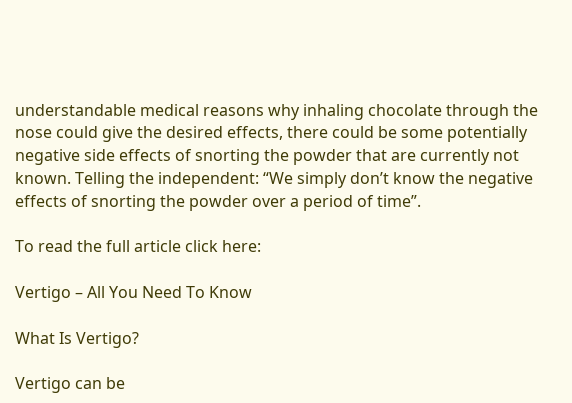understandable medical reasons why inhaling chocolate through the nose could give the desired effects, there could be some potentially negative side effects of snorting the powder that are currently not known. Telling the independent: “We simply don’t know the negative effects of snorting the powder over a period of time”.

To read the full article click here:

Vertigo – All You Need To Know

What Is Vertigo?

Vertigo can be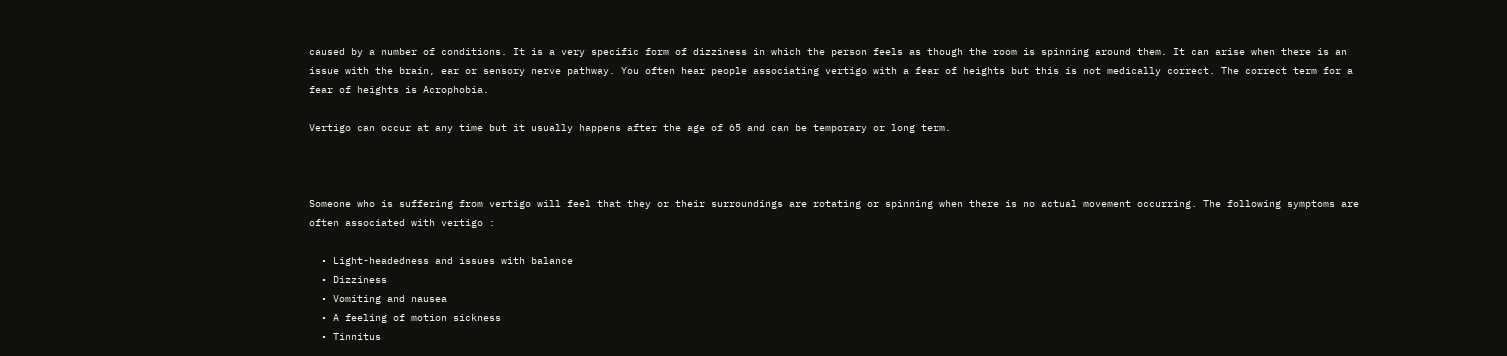caused by a number of conditions. It is a very specific form of dizziness in which the person feels as though the room is spinning around them. It can arise when there is an issue with the brain, ear or sensory nerve pathway. You often hear people associating vertigo with a fear of heights but this is not medically correct. The correct term for a fear of heights is Acrophobia.

Vertigo can occur at any time but it usually happens after the age of 65 and can be temporary or long term.



Someone who is suffering from vertigo will feel that they or their surroundings are rotating or spinning when there is no actual movement occurring. The following symptoms are often associated with vertigo :

  • Light-headedness and issues with balance
  • Dizziness
  • Vomiting and nausea
  • A feeling of motion sickness
  • Tinnitus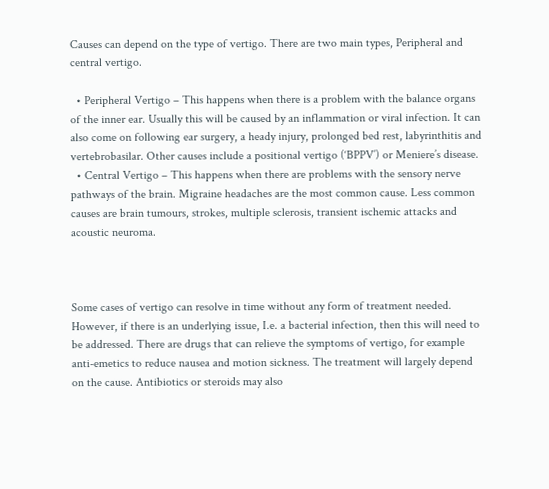Causes can depend on the type of vertigo. There are two main types, Peripheral and central vertigo.

  • Peripheral Vertigo – This happens when there is a problem with the balance organs of the inner ear. Usually this will be caused by an inflammation or viral infection. It can also come on following ear surgery, a heady injury, prolonged bed rest, labyrinthitis and vertebrobasilar. Other causes include a positional vertigo (‘BPPV’) or Meniere’s disease.
  • Central Vertigo – This happens when there are problems with the sensory nerve pathways of the brain. Migraine headaches are the most common cause. Less common causes are brain tumours, strokes, multiple sclerosis, transient ischemic attacks and acoustic neuroma.



Some cases of vertigo can resolve in time without any form of treatment needed. However, if there is an underlying issue, I.e. a bacterial infection, then this will need to be addressed. There are drugs that can relieve the symptoms of vertigo, for example anti-emetics to reduce nausea and motion sickness. The treatment will largely depend on the cause. Antibiotics or steroids may also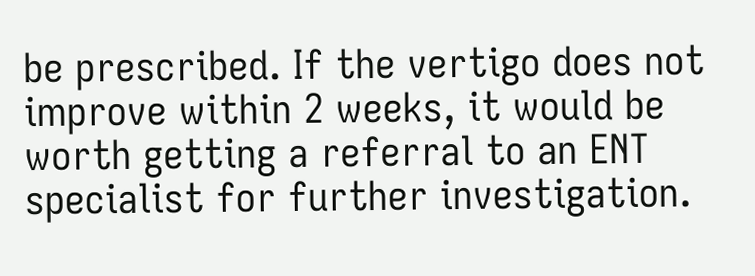be prescribed. If the vertigo does not improve within 2 weeks, it would be worth getting a referral to an ENT specialist for further investigation.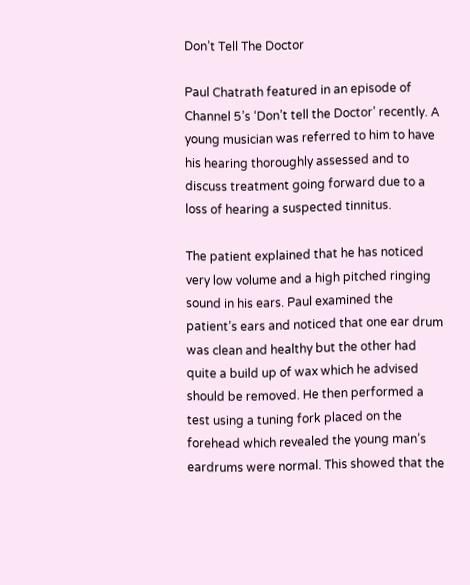Don’t Tell The Doctor

Paul Chatrath featured in an episode of Channel 5’s ‘Don’t tell the Doctor’ recently. A young musician was referred to him to have his hearing thoroughly assessed and to discuss treatment going forward due to a loss of hearing a suspected tinnitus.

The patient explained that he has noticed very low volume and a high pitched ringing sound in his ears. Paul examined the patient’s ears and noticed that one ear drum was clean and healthy but the other had quite a build up of wax which he advised should be removed. He then performed a test using a tuning fork placed on the forehead which revealed the young man’s eardrums were normal. This showed that the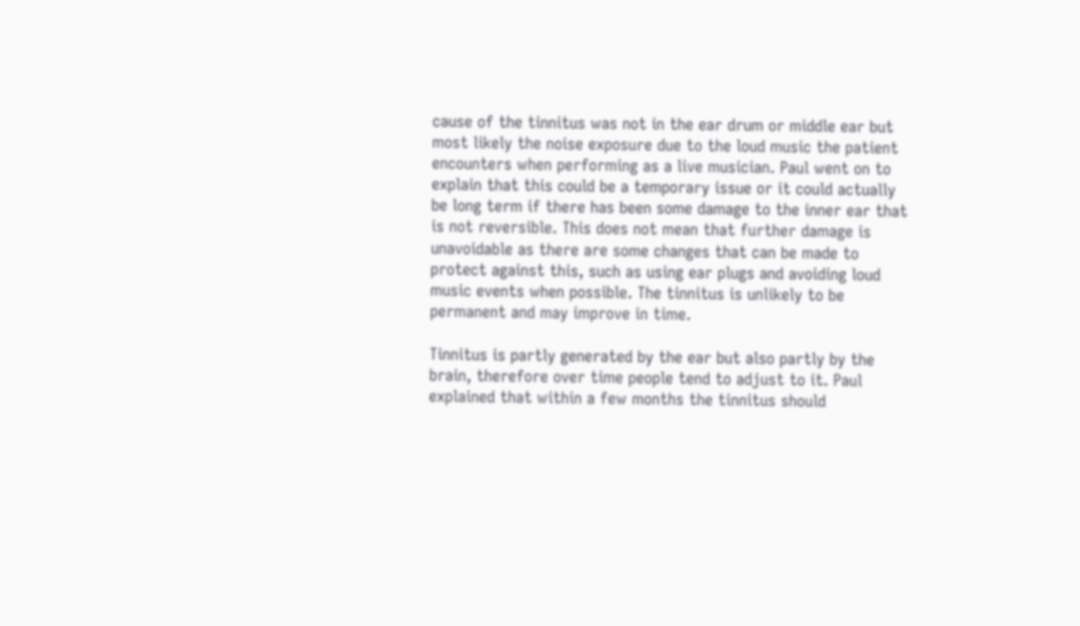cause of the tinnitus was not in the ear drum or middle ear but most likely the noise exposure due to the loud music the patient encounters when performing as a live musician. Paul went on to explain that this could be a temporary issue or it could actually be long term if there has been some damage to the inner ear that is not reversible. This does not mean that further damage is unavoidable as there are some changes that can be made to protect against this, such as using ear plugs and avoiding loud music events when possible. The tinnitus is unlikely to be permanent and may improve in time.

Tinnitus is partly generated by the ear but also partly by the brain, therefore over time people tend to adjust to it. Paul explained that within a few months the tinnitus should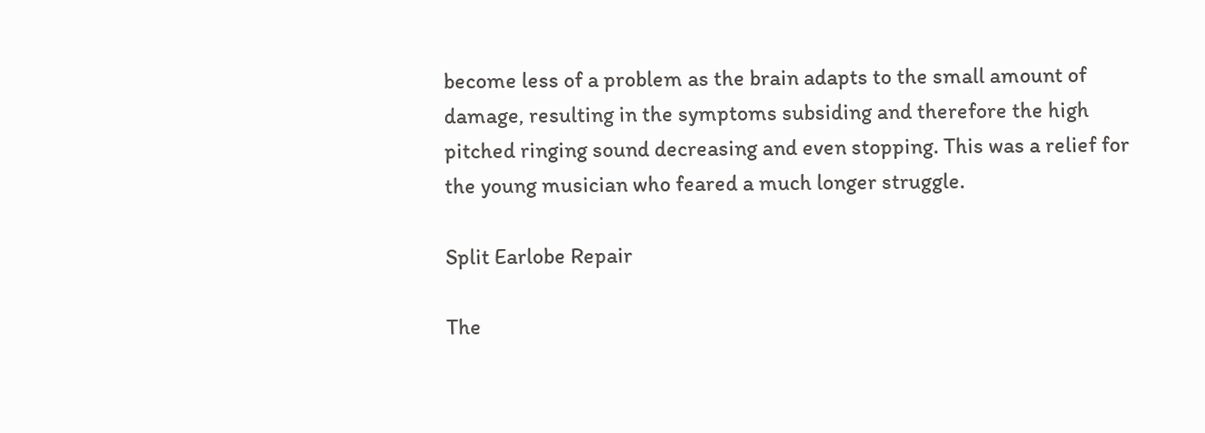become less of a problem as the brain adapts to the small amount of damage, resulting in the symptoms subsiding and therefore the high pitched ringing sound decreasing and even stopping. This was a relief for the young musician who feared a much longer struggle.

Split Earlobe Repair

The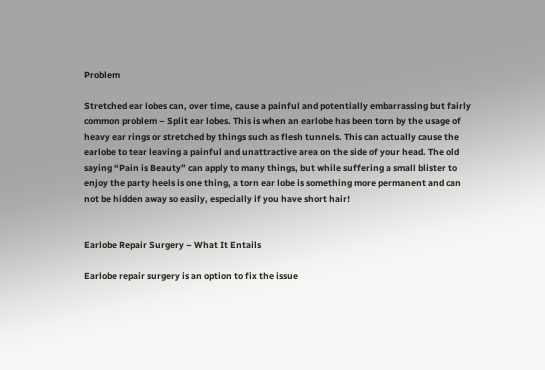Problem

Stretched ear lobes can, over time, cause a painful and potentially embarrassing but fairly common problem – Split ear lobes. This is when an earlobe has been torn by the usage of heavy ear rings or stretched by things such as flesh tunnels. This can actually cause the earlobe to tear leaving a painful and unattractive area on the side of your head. The old saying “Pain is Beauty” can apply to many things, but while suffering a small blister to enjoy the party heels is one thing, a torn ear lobe is something more permanent and can not be hidden away so easily, especially if you have short hair!


Earlobe Repair Surgery – What It Entails

Earlobe repair surgery is an option to fix the issue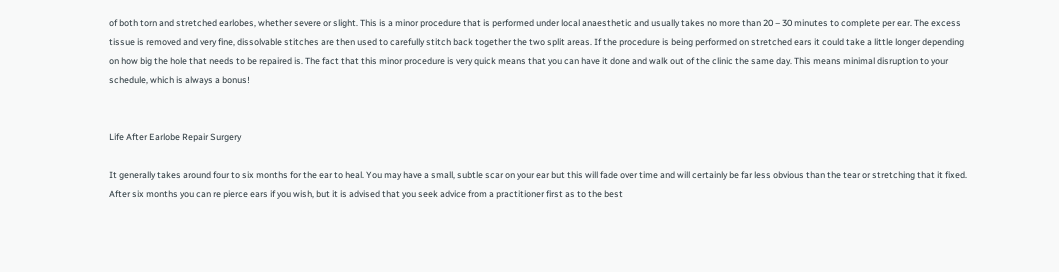of both torn and stretched earlobes, whether severe or slight. This is a minor procedure that is performed under local anaesthetic and usually takes no more than 20 – 30 minutes to complete per ear. The excess tissue is removed and very fine, dissolvable stitches are then used to carefully stitch back together the two split areas. If the procedure is being performed on stretched ears it could take a little longer depending on how big the hole that needs to be repaired is. The fact that this minor procedure is very quick means that you can have it done and walk out of the clinic the same day. This means minimal disruption to your schedule, which is always a bonus!


Life After Earlobe Repair Surgery

It generally takes around four to six months for the ear to heal. You may have a small, subtle scar on your ear but this will fade over time and will certainly be far less obvious than the tear or stretching that it fixed. After six months you can re pierce ears if you wish, but it is advised that you seek advice from a practitioner first as to the best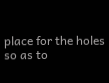place for the holes so as to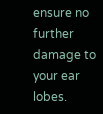ensure no further damage to your ear lobes.